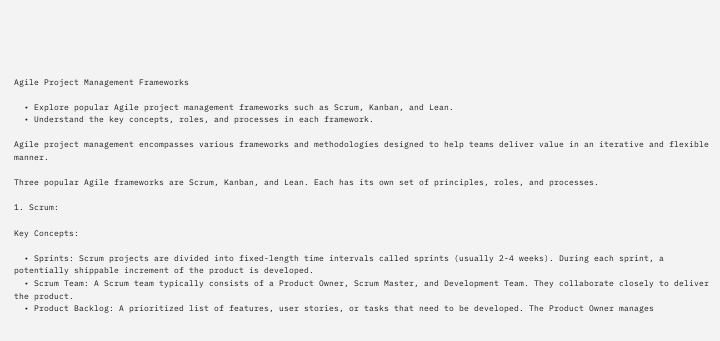Agile Project Management Frameworks

  • Explore popular Agile project management frameworks such as Scrum, Kanban, and Lean.
  • Understand the key concepts, roles, and processes in each framework.

Agile project management encompasses various frameworks and methodologies designed to help teams deliver value in an iterative and flexible manner.

Three popular Agile frameworks are Scrum, Kanban, and Lean. Each has its own set of principles, roles, and processes.

1. Scrum:

Key Concepts:

  • Sprints: Scrum projects are divided into fixed-length time intervals called sprints (usually 2-4 weeks). During each sprint, a potentially shippable increment of the product is developed.
  • Scrum Team: A Scrum team typically consists of a Product Owner, Scrum Master, and Development Team. They collaborate closely to deliver the product.
  • Product Backlog: A prioritized list of features, user stories, or tasks that need to be developed. The Product Owner manages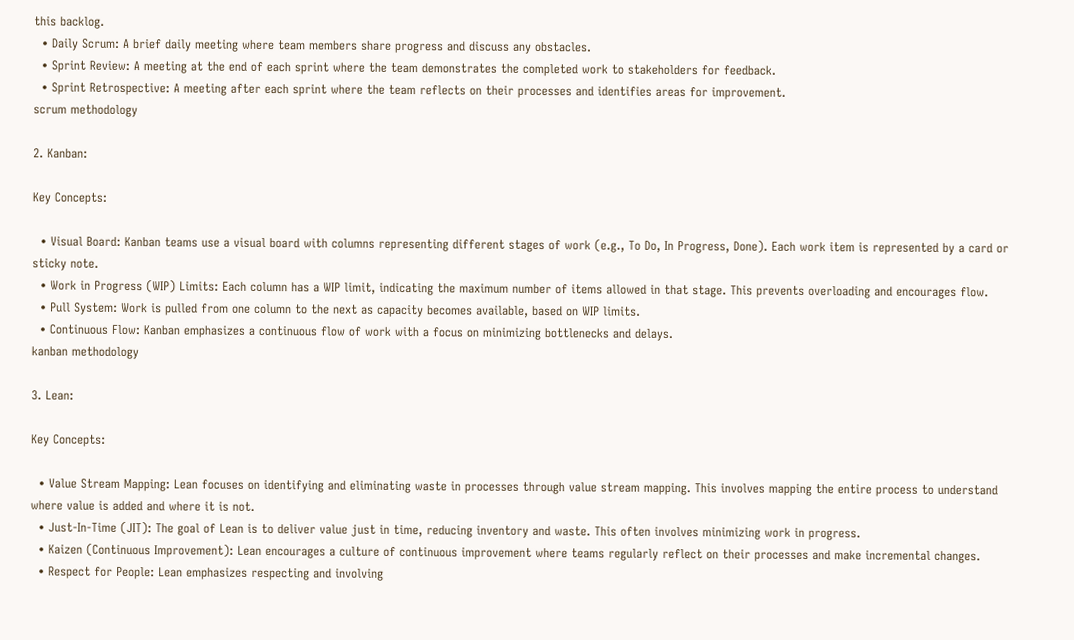this backlog.
  • Daily Scrum: A brief daily meeting where team members share progress and discuss any obstacles.
  • Sprint Review: A meeting at the end of each sprint where the team demonstrates the completed work to stakeholders for feedback.
  • Sprint Retrospective: A meeting after each sprint where the team reflects on their processes and identifies areas for improvement.
scrum methodology

2. Kanban:

Key Concepts:

  • Visual Board: Kanban teams use a visual board with columns representing different stages of work (e.g., To Do, In Progress, Done). Each work item is represented by a card or sticky note.
  • Work in Progress (WIP) Limits: Each column has a WIP limit, indicating the maximum number of items allowed in that stage. This prevents overloading and encourages flow.
  • Pull System: Work is pulled from one column to the next as capacity becomes available, based on WIP limits.
  • Continuous Flow: Kanban emphasizes a continuous flow of work with a focus on minimizing bottlenecks and delays.
kanban methodology

3. Lean:

Key Concepts:

  • Value Stream Mapping: Lean focuses on identifying and eliminating waste in processes through value stream mapping. This involves mapping the entire process to understand where value is added and where it is not.
  • Just-In-Time (JIT): The goal of Lean is to deliver value just in time, reducing inventory and waste. This often involves minimizing work in progress.
  • Kaizen (Continuous Improvement): Lean encourages a culture of continuous improvement where teams regularly reflect on their processes and make incremental changes.
  • Respect for People: Lean emphasizes respecting and involving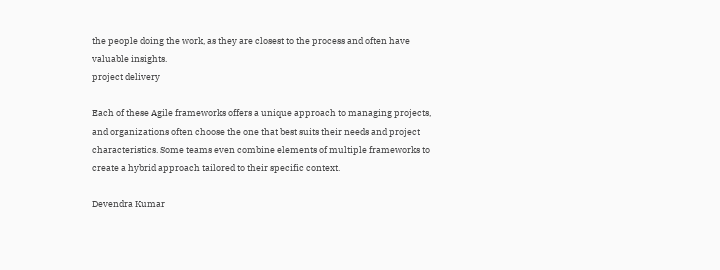the people doing the work, as they are closest to the process and often have valuable insights.
project delivery

Each of these Agile frameworks offers a unique approach to managing projects, and organizations often choose the one that best suits their needs and project characteristics. Some teams even combine elements of multiple frameworks to create a hybrid approach tailored to their specific context.

Devendra Kumar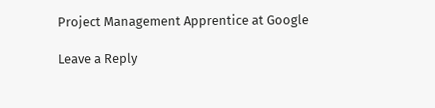Project Management Apprentice at Google

Leave a Reply